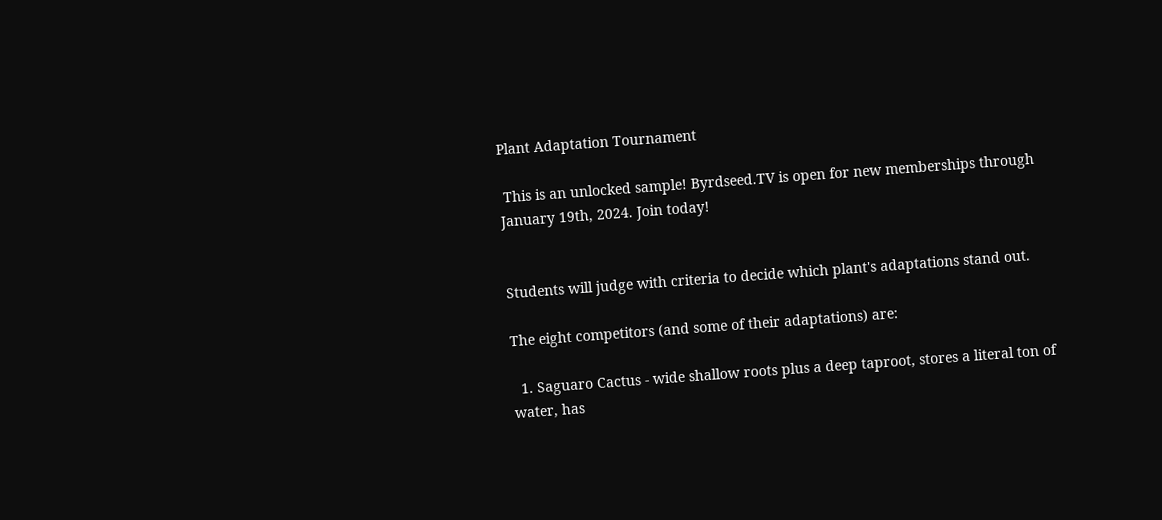Plant Adaptation Tournament

 This is an unlocked sample! Byrdseed.TV is open for new memberships through January 19th, 2024. Join today!


Students will judge with criteria to decide which plant's adaptations stand out.

The eight competitors (and some of their adaptations) are:

  1. Saguaro Cactus - wide shallow roots plus a deep taproot, stores a literal ton of water, has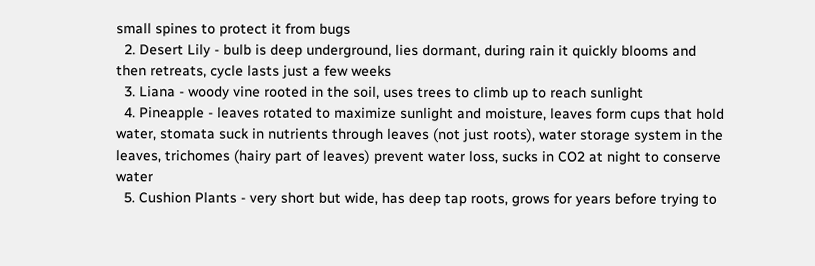small spines to protect it from bugs
  2. Desert Lily - bulb is deep underground, lies dormant, during rain it quickly blooms and then retreats, cycle lasts just a few weeks
  3. Liana - woody vine rooted in the soil, uses trees to climb up to reach sunlight
  4. Pineapple - leaves rotated to maximize sunlight and moisture, leaves form cups that hold water, stomata suck in nutrients through leaves (not just roots), water storage system in the leaves, trichomes (hairy part of leaves) prevent water loss, sucks in CO2 at night to conserve water
  5. Cushion Plants - very short but wide, has deep tap roots, grows for years before trying to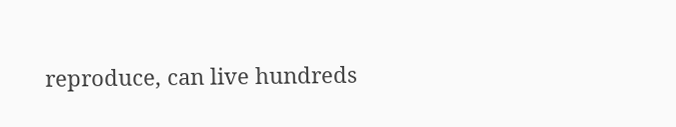reproduce, can live hundreds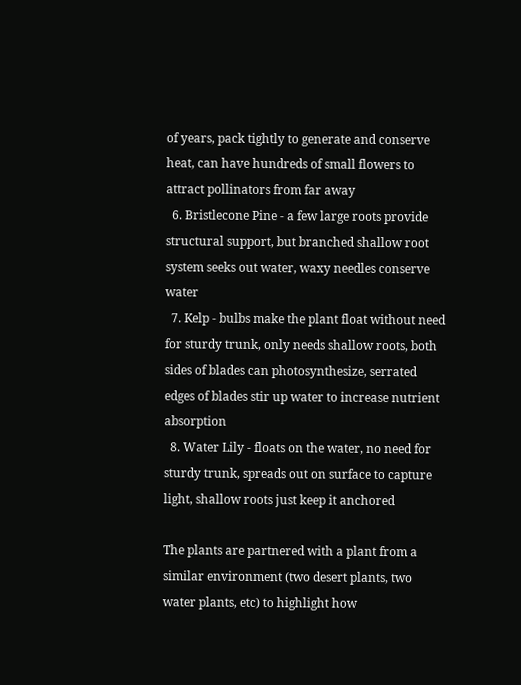of years, pack tightly to generate and conserve heat, can have hundreds of small flowers to attract pollinators from far away
  6. Bristlecone Pine - a few large roots provide structural support, but branched shallow root system seeks out water, waxy needles conserve water
  7. Kelp - bulbs make the plant float without need for sturdy trunk, only needs shallow roots, both sides of blades can photosynthesize, serrated edges of blades stir up water to increase nutrient absorption
  8. Water Lily - floats on the water, no need for sturdy trunk, spreads out on surface to capture light, shallow roots just keep it anchored

The plants are partnered with a plant from a similar environment (two desert plants, two water plants, etc) to highlight how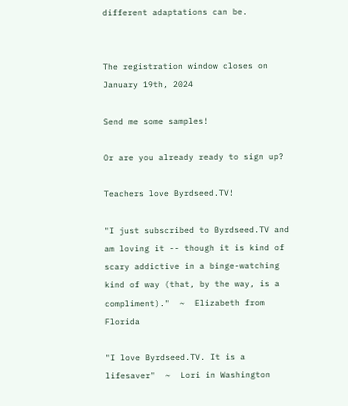different adaptations can be.


The registration window closes on January 19th, 2024

Send me some samples!

Or are you already ready to sign up?

Teachers love Byrdseed.TV!

"I just subscribed to Byrdseed.TV and am loving it -- though it is kind of scary addictive in a binge-watching kind of way (that, by the way, is a compliment)."  ~  Elizabeth from Florida

"I love Byrdseed.TV. It is a lifesaver"  ~  Lori in Washington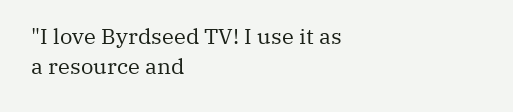"I love Byrdseed TV! I use it as a resource and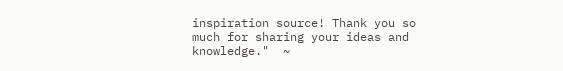inspiration source! Thank you so much for sharing your ideas and knowledge."  ~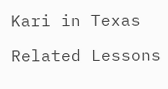Kari in Texas

Related Lessons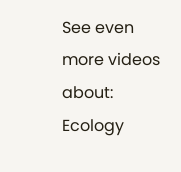See even more videos about: Ecology